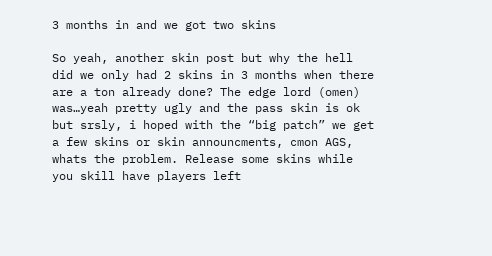3 months in and we got two skins

So yeah, another skin post but why the hell did we only had 2 skins in 3 months when there are a ton already done? The edge lord (omen) was…yeah pretty ugly and the pass skin is ok but srsly, i hoped with the “big patch” we get a few skins or skin announcments, cmon AGS, whats the problem. Release some skins while you skill have players left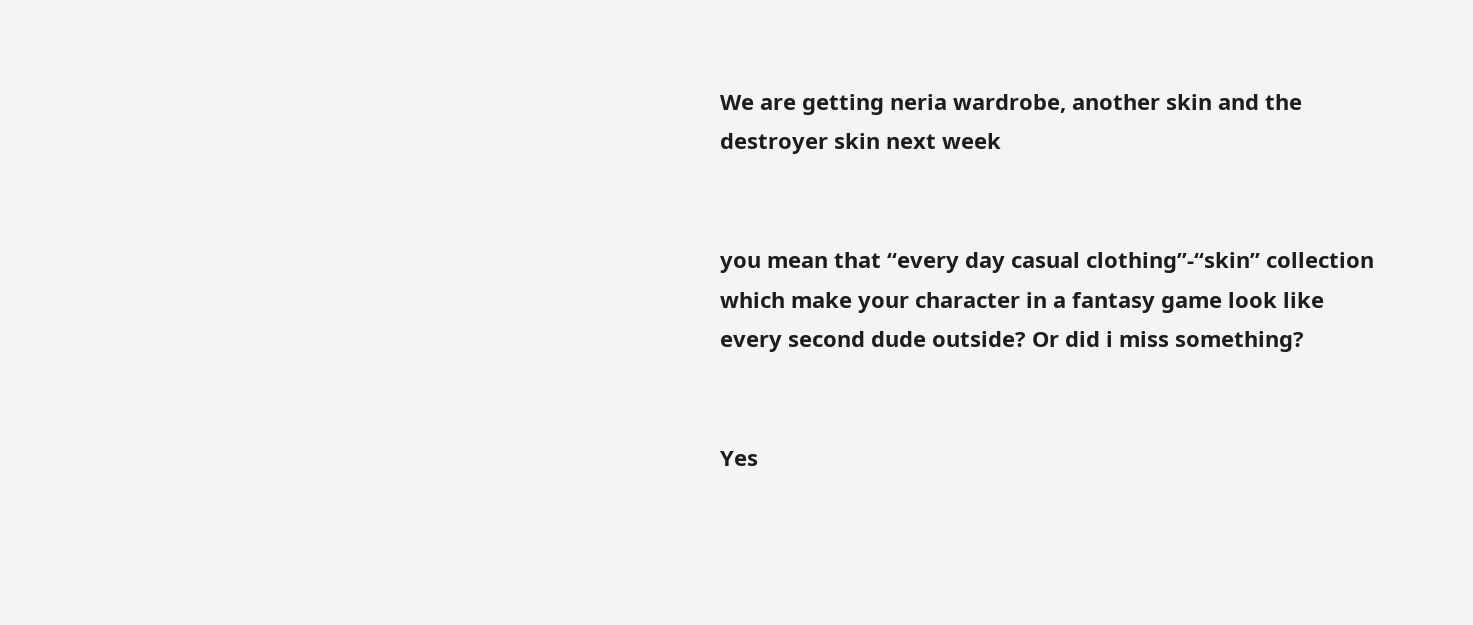We are getting neria wardrobe, another skin and the destroyer skin next week


you mean that “every day casual clothing”-“skin” collection which make your character in a fantasy game look like every second dude outside? Or did i miss something?


Yes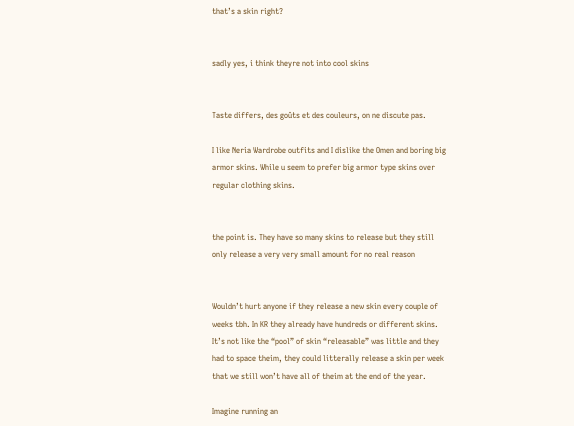that’s a skin right?


sadly yes, i think theyre not into cool skins


Taste differs, des goûts et des couleurs, on ne discute pas.

I like Neria Wardrobe outfits and I dislike the Omen and boring big armor skins. While u seem to prefer big armor type skins over regular clothing skins.


the point is. They have so many skins to release but they still only release a very very small amount for no real reason


Wouldn’t hurt anyone if they release a new skin every couple of weeks tbh. In KR they already have hundreds or different skins. It’s not like the “pool” of skin “releasable” was little and they had to space theim, they could litterally release a skin per week that we still won’t have all of theim at the end of the year.

Imagine running an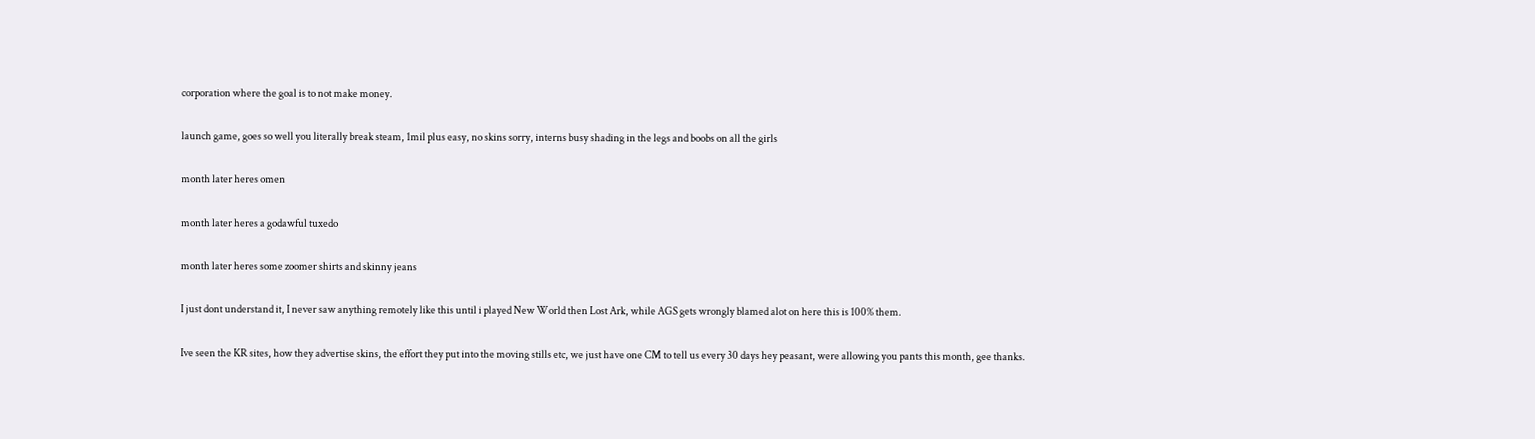corporation where the goal is to not make money.

launch game, goes so well you literally break steam, 1mil plus easy, no skins sorry, interns busy shading in the legs and boobs on all the girls

month later heres omen

month later heres a godawful tuxedo

month later heres some zoomer shirts and skinny jeans

I just dont understand it, I never saw anything remotely like this until i played New World then Lost Ark, while AGS gets wrongly blamed alot on here this is 100% them.

Ive seen the KR sites, how they advertise skins, the effort they put into the moving stills etc, we just have one CM to tell us every 30 days hey peasant, were allowing you pants this month, gee thanks.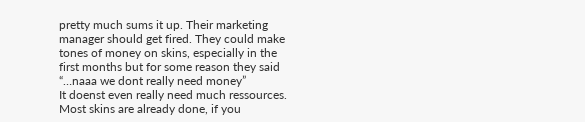pretty much sums it up. Their marketing manager should get fired. They could make tones of money on skins, especially in the first months but for some reason they said “…naaa we dont really need money”
It doenst even really need much ressources. Most skins are already done, if you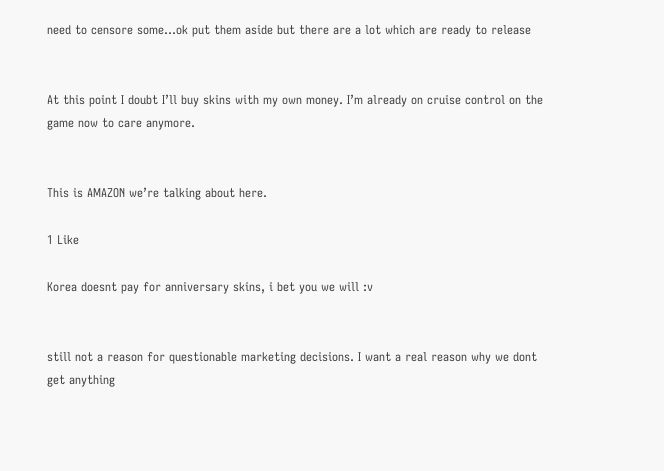need to censore some…ok put them aside but there are a lot which are ready to release


At this point I doubt I’ll buy skins with my own money. I’m already on cruise control on the game now to care anymore.


This is AMAZON we’re talking about here.

1 Like

Korea doesnt pay for anniversary skins, i bet you we will :v


still not a reason for questionable marketing decisions. I want a real reason why we dont get anything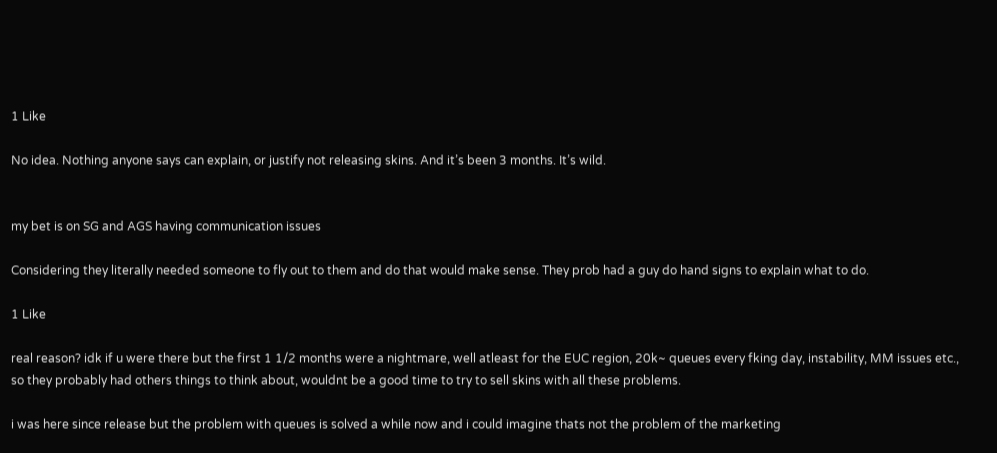1 Like

No idea. Nothing anyone says can explain, or justify not releasing skins. And it’s been 3 months. It’s wild.


my bet is on SG and AGS having communication issues

Considering they literally needed someone to fly out to them and do that would make sense. They prob had a guy do hand signs to explain what to do.

1 Like

real reason? idk if u were there but the first 1 1/2 months were a nightmare, well atleast for the EUC region, 20k~ queues every fking day, instability, MM issues etc., so they probably had others things to think about, wouldnt be a good time to try to sell skins with all these problems.

i was here since release but the problem with queues is solved a while now and i could imagine thats not the problem of the marketing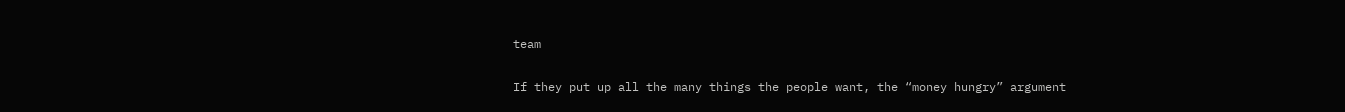team

If they put up all the many things the people want, the “money hungry” argument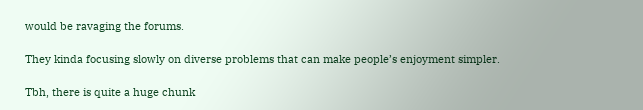would be ravaging the forums.

They kinda focusing slowly on diverse problems that can make people’s enjoyment simpler.

Tbh, there is quite a huge chunk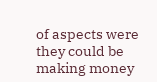of aspects were they could be making money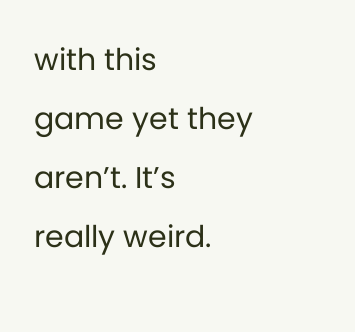with this game yet they aren’t. It’s really weird.